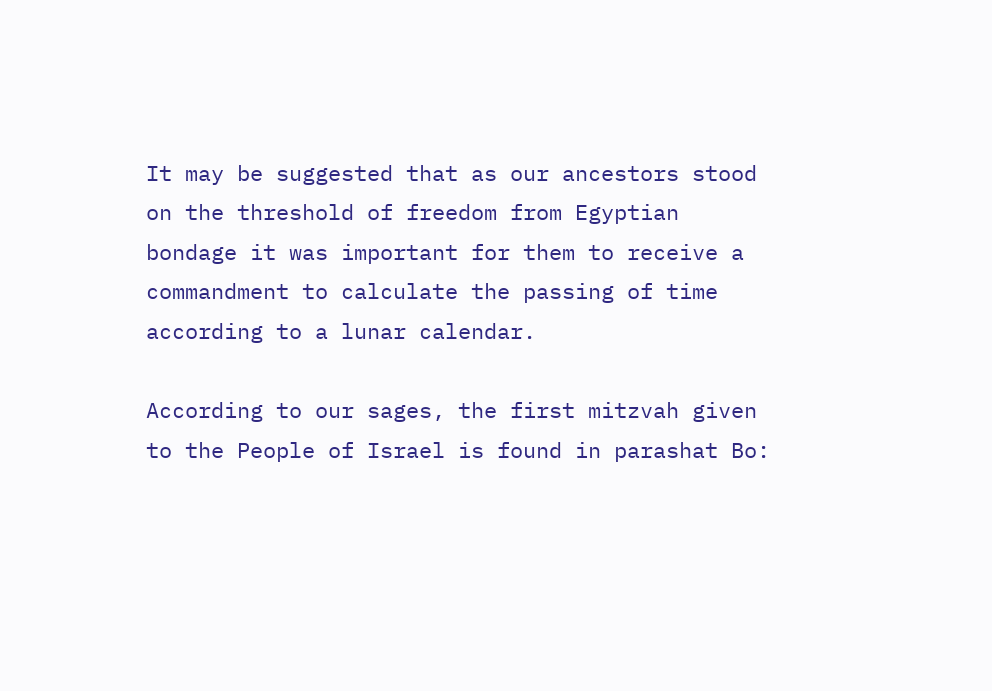It may be suggested that as our ancestors stood on the threshold of freedom from Egyptian bondage it was important for them to receive a commandment to calculate the passing of time according to a lunar calendar.

According to our sages, the first mitzvah given to the People of Israel is found in parashat Bo: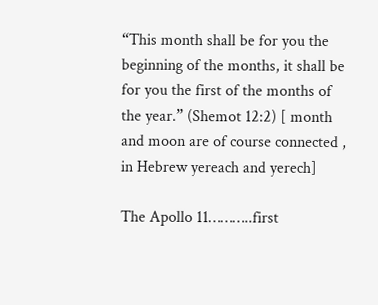“This month shall be for you the beginning of the months, it shall be for you the first of the months of the year.” (Shemot 12:2) [ month and moon are of course connected , in Hebrew yereach and yerech]

The Apollo 11………..first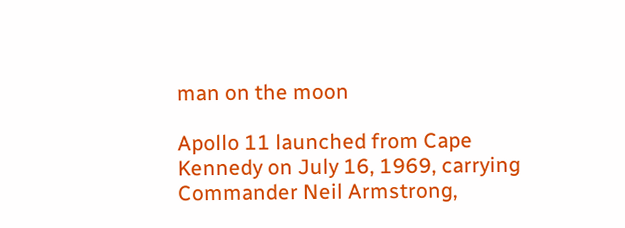man on the moon

Apollo 11 launched from Cape Kennedy on July 16, 1969, carrying Commander Neil Armstrong,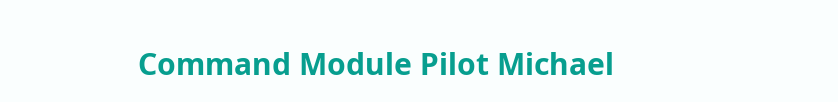Command Module Pilot Michael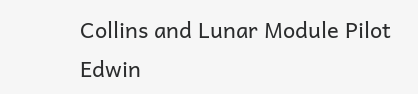Collins and Lunar Module Pilot Edwin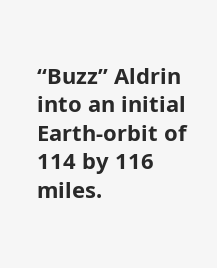“Buzz” Aldrin into an initial Earth-orbit of 114 by 116 miles.